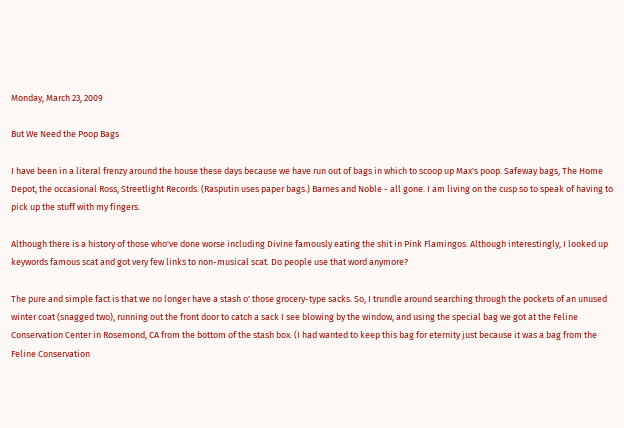Monday, March 23, 2009

But We Need the Poop Bags

I have been in a literal frenzy around the house these days because we have run out of bags in which to scoop up Max's poop. Safeway bags, The Home Depot, the occasional Ross, Streetlight Records. (Rasputin uses paper bags.) Barnes and Noble - all gone. I am living on the cusp so to speak of having to pick up the stuff with my fingers.

Although there is a history of those who've done worse including Divine famously eating the shit in Pink Flamingos. Although interestingly, I looked up keywords famous scat and got very few links to non-musical scat. Do people use that word anymore?

The pure and simple fact is that we no longer have a stash o' those grocery-type sacks. So, I trundle around searching through the pockets of an unused winter coat (snagged two), running out the front door to catch a sack I see blowing by the window, and using the special bag we got at the Feline Conservation Center in Rosemond, CA from the bottom of the stash box. (I had wanted to keep this bag for eternity just because it was a bag from the Feline Conservation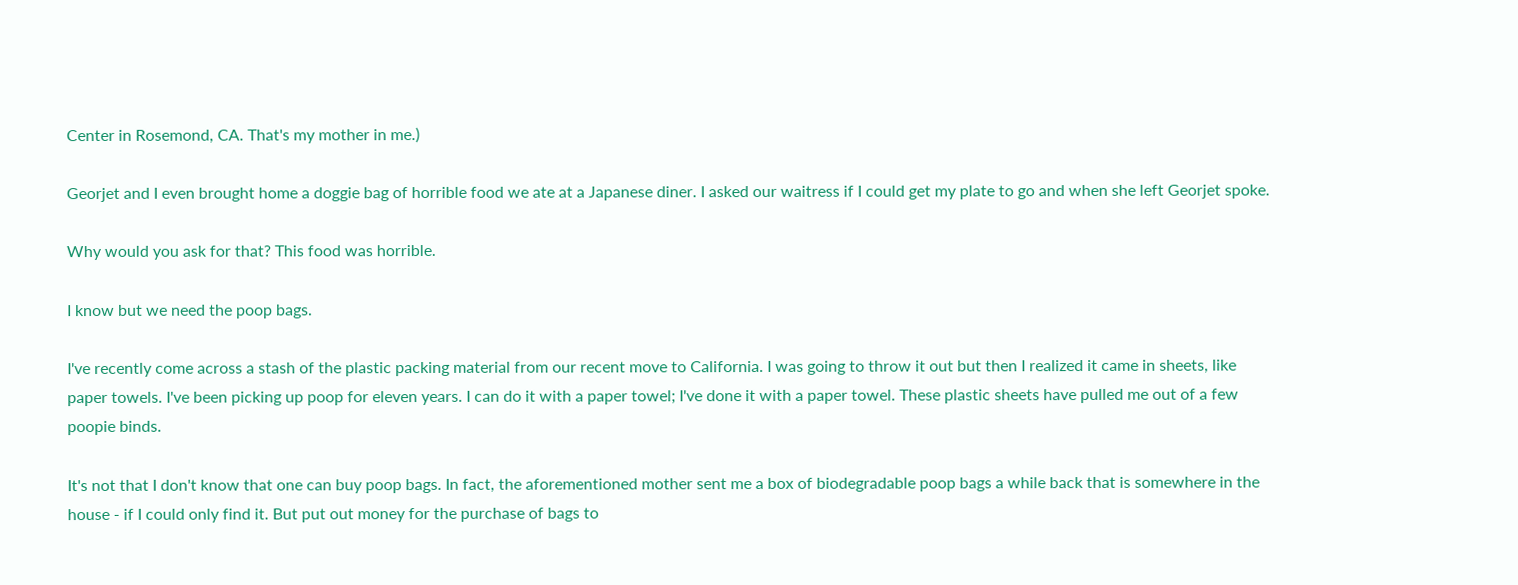Center in Rosemond, CA. That's my mother in me.)

Georjet and I even brought home a doggie bag of horrible food we ate at a Japanese diner. I asked our waitress if I could get my plate to go and when she left Georjet spoke.

Why would you ask for that? This food was horrible.

I know but we need the poop bags.

I've recently come across a stash of the plastic packing material from our recent move to California. I was going to throw it out but then I realized it came in sheets, like paper towels. I've been picking up poop for eleven years. I can do it with a paper towel; I've done it with a paper towel. These plastic sheets have pulled me out of a few poopie binds.

It's not that I don't know that one can buy poop bags. In fact, the aforementioned mother sent me a box of biodegradable poop bags a while back that is somewhere in the house - if I could only find it. But put out money for the purchase of bags to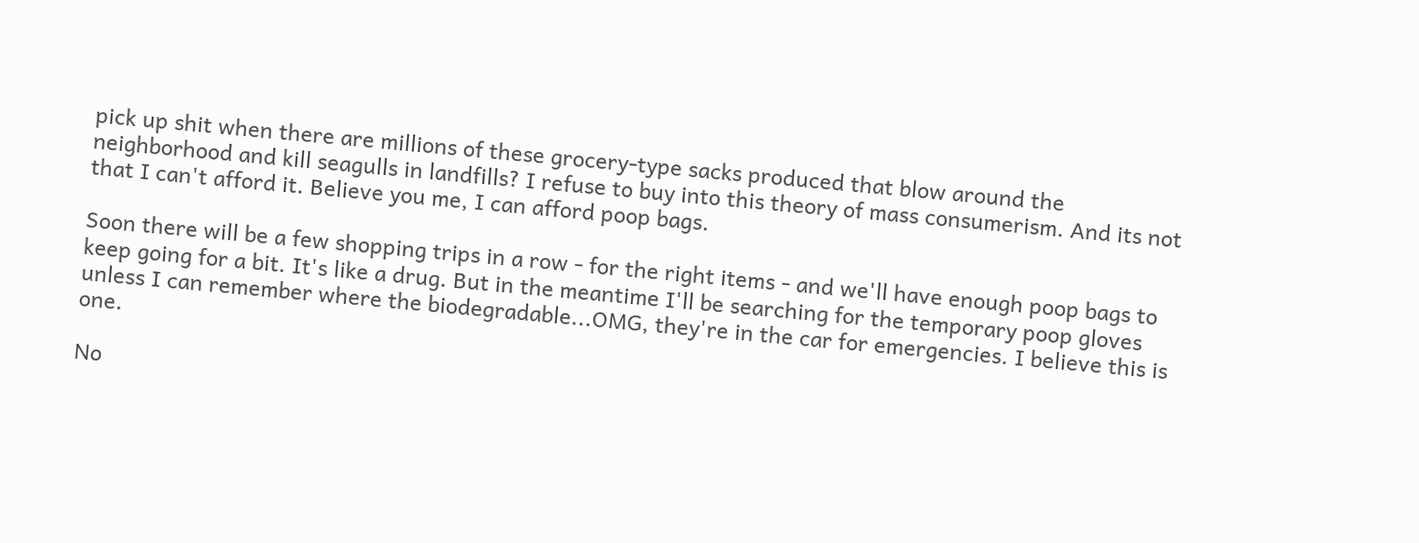pick up shit when there are millions of these grocery-type sacks produced that blow around the neighborhood and kill seagulls in landfills? I refuse to buy into this theory of mass consumerism. And its not that I can't afford it. Believe you me, I can afford poop bags.

Soon there will be a few shopping trips in a row - for the right items - and we'll have enough poop bags to keep going for a bit. It's like a drug. But in the meantime I'll be searching for the temporary poop gloves unless I can remember where the biodegradable...OMG, they're in the car for emergencies. I believe this is one.

No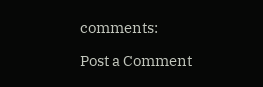comments:

Post a Comment